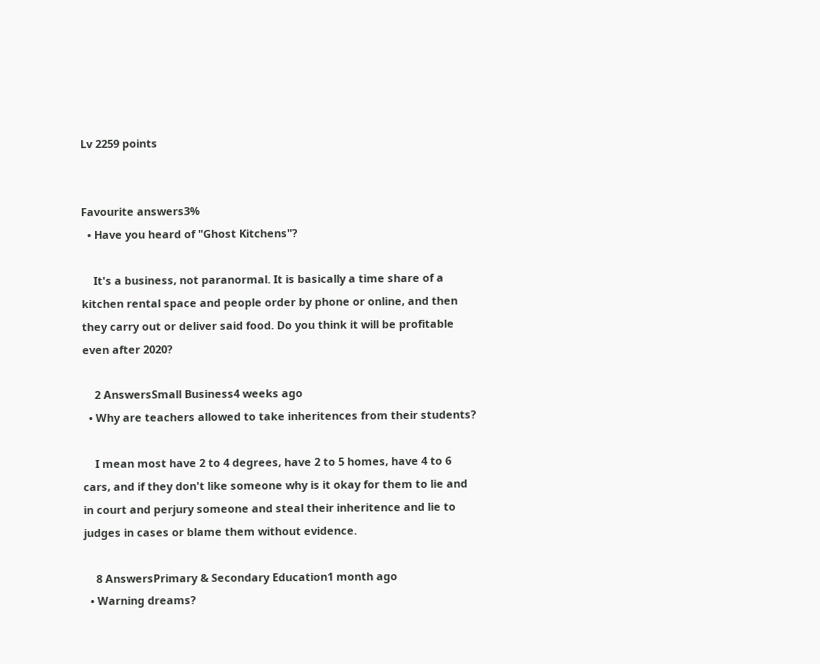Lv 2259 points


Favourite answers3%
  • Have you heard of "Ghost Kitchens"?

    It's a business, not paranormal. It is basically a time share of a kitchen rental space and people order by phone or online, and then they carry out or deliver said food. Do you think it will be profitable even after 2020?

    2 AnswersSmall Business4 weeks ago
  • Why are teachers allowed to take inheritences from their students?

    I mean most have 2 to 4 degrees, have 2 to 5 homes, have 4 to 6 cars, and if they don't like someone why is it okay for them to lie and in court and perjury someone and steal their inheritence and lie to judges in cases or blame them without evidence.

    8 AnswersPrimary & Secondary Education1 month ago
  • Warning dreams?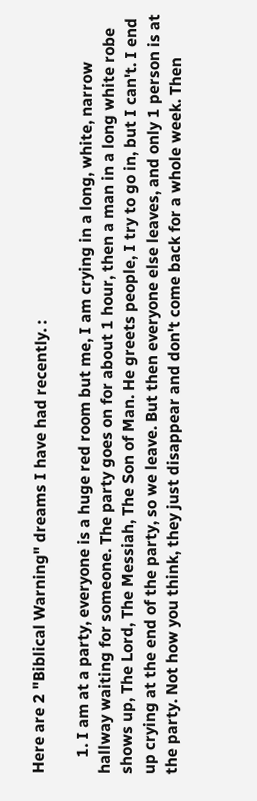Here are 2 "Biblical Warning" dreams I have had recently. :

    1. I am at a party, everyone is a huge red room but me, I am crying in a long, white, narrow hallway waiting for someone. The party goes on for about 1 hour, then a man in a long white robe shows up, The Lord, The Messiah, The Son of Man. He greets people, I try to go in, but I can't. I end up crying at the end of the party, so we leave. But then everyone else leaves, and only 1 person is at the party. Not how you think, they just disappear and don't come back for a whole week. Then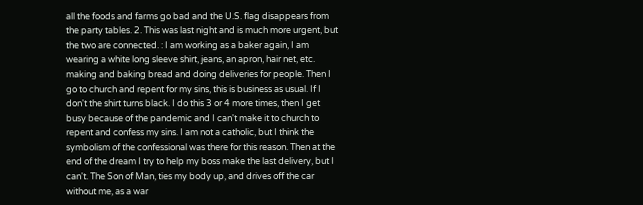all the foods and farms go bad and the U.S. flag disappears from the party tables. 2. This was last night and is much more urgent, but the two are connected. : I am working as a baker again, I am wearing a white long sleeve shirt, jeans, an apron, hair net, etc. making and baking bread and doing deliveries for people. Then I go to church and repent for my sins, this is business as usual. If I don't the shirt turns black. I do this 3 or 4 more times, then I get busy because of the pandemic and I can't make it to church to repent and confess my sins. I am not a catholic, but I think the symbolism of the confessional was there for this reason. Then at the end of the dream I try to help my boss make the last delivery, but I can't. The Son of Man, ties my body up, and drives off the car without me, as a war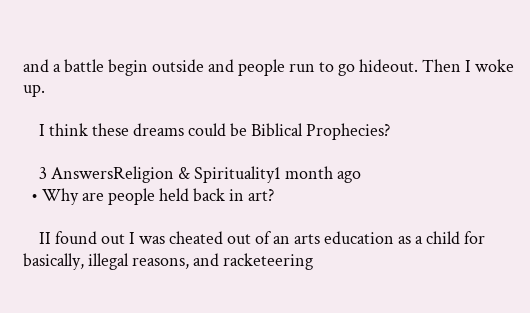and a battle begin outside and people run to go hideout. Then I woke up.

    I think these dreams could be Biblical Prophecies?

    3 AnswersReligion & Spirituality1 month ago
  • Why are people held back in art?

    II found out I was cheated out of an arts education as a child for basically, illegal reasons, and racketeering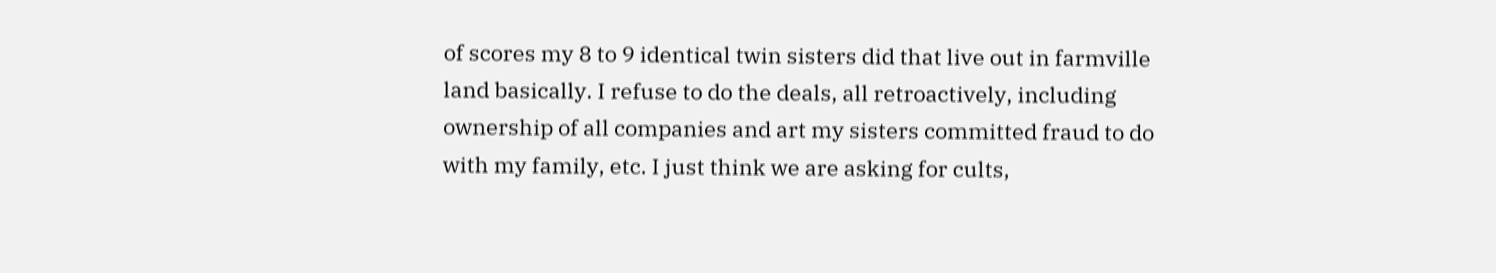of scores my 8 to 9 identical twin sisters did that live out in farmville land basically. I refuse to do the deals, all retroactively, including ownership of all companies and art my sisters committed fraud to do with my family, etc. I just think we are asking for cults,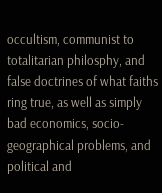occultism, communist to totalitarian philosphy, and false doctrines of what faiths ring true, as well as simply bad economics, socio-geographical problems, and political and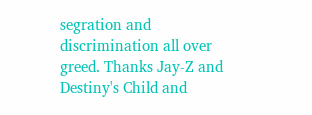segration and discrimination all over greed. Thanks Jay-Z and Destiny's Child and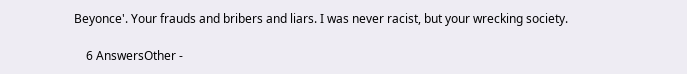Beyonce'. Your frauds and bribers and liars. I was never racist, but your wrecking society.

    6 AnswersOther -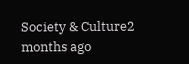Society & Culture2 months ago